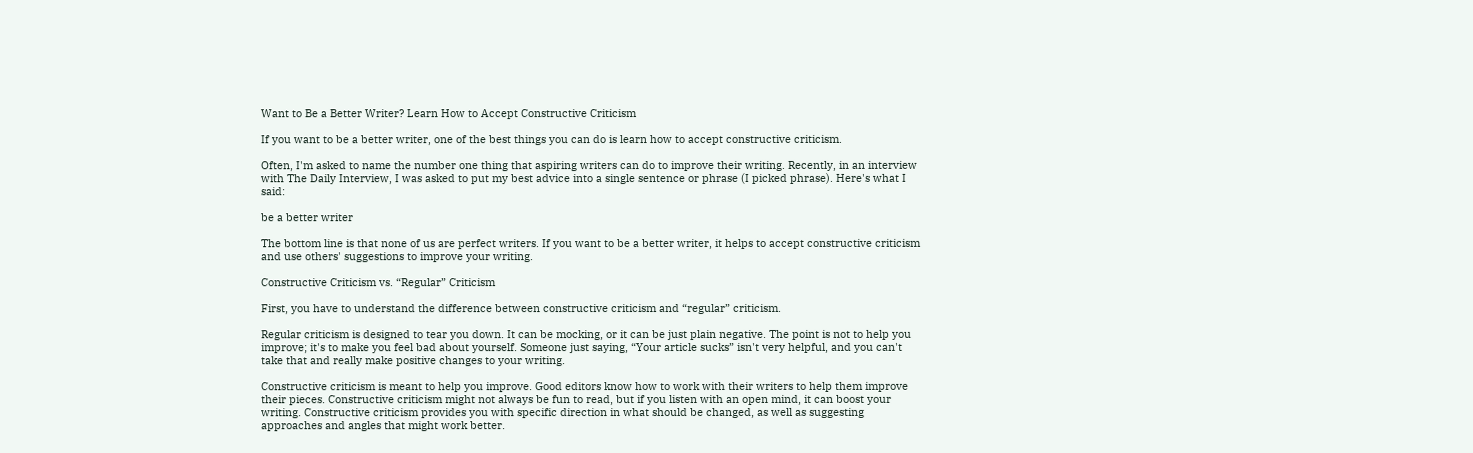Want to Be a Better Writer? Learn How to Accept Constructive Criticism

If you want to be a better writer, one of the best things you can do is learn how to accept constructive criticism.

Often, I'm asked to name the number one thing that aspiring writers can do to improve their writing. Recently, in an interview with The Daily Interview, I was asked to put my best advice into a single sentence or phrase (I picked phrase). Here's what I said:

be a better writer

The bottom line is that none of us are perfect writers. If you want to be a better writer, it helps to accept constructive criticism and use others' suggestions to improve your writing.

Constructive Criticism vs. “Regular” Criticism

First, you have to understand the difference between constructive criticism and “regular” criticism.

Regular criticism is designed to tear you down. It can be mocking, or it can be just plain negative. The point is not to help you improve; it's to make you feel bad about yourself. Someone just saying, “Your article sucks” isn't very helpful, and you can't take that and really make positive changes to your writing.

Constructive criticism is meant to help you improve. Good editors know how to work with their writers to help them improve their pieces. Constructive criticism might not always be fun to read, but if you listen with an open mind, it can boost your writing. Constructive criticism provides you with specific direction in what should be changed, as well as suggesting approaches and angles that might work better.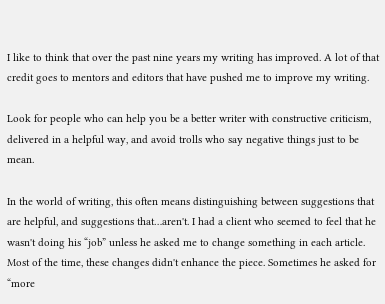I like to think that over the past nine years my writing has improved. A lot of that credit goes to mentors and editors that have pushed me to improve my writing.

Look for people who can help you be a better writer with constructive criticism, delivered in a helpful way, and avoid trolls who say negative things just to be mean.

In the world of writing, this often means distinguishing between suggestions that are helpful, and suggestions that…aren't. I had a client who seemed to feel that he wasn't doing his “job” unless he asked me to change something in each article. Most of the time, these changes didn't enhance the piece. Sometimes he asked for “more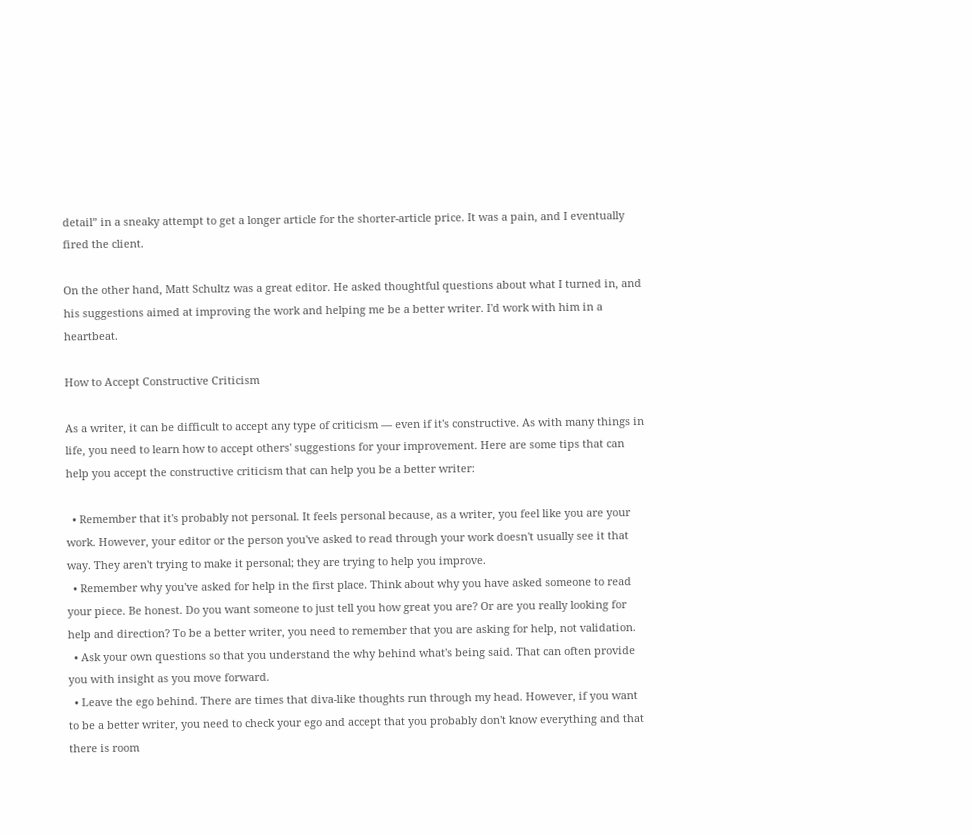detail” in a sneaky attempt to get a longer article for the shorter-article price. It was a pain, and I eventually fired the client.

On the other hand, Matt Schultz was a great editor. He asked thoughtful questions about what I turned in, and his suggestions aimed at improving the work and helping me be a better writer. I'd work with him in a heartbeat.

How to Accept Constructive Criticism

As a writer, it can be difficult to accept any type of criticism — even if it's constructive. As with many things in life, you need to learn how to accept others' suggestions for your improvement. Here are some tips that can help you accept the constructive criticism that can help you be a better writer:

  • Remember that it's probably not personal. It feels personal because, as a writer, you feel like you are your work. However, your editor or the person you've asked to read through your work doesn't usually see it that way. They aren't trying to make it personal; they are trying to help you improve.
  • Remember why you've asked for help in the first place. Think about why you have asked someone to read your piece. Be honest. Do you want someone to just tell you how great you are? Or are you really looking for help and direction? To be a better writer, you need to remember that you are asking for help, not validation.
  • Ask your own questions so that you understand the why behind what's being said. That can often provide you with insight as you move forward.
  • Leave the ego behind. There are times that diva-like thoughts run through my head. However, if you want to be a better writer, you need to check your ego and accept that you probably don't know everything and that there is room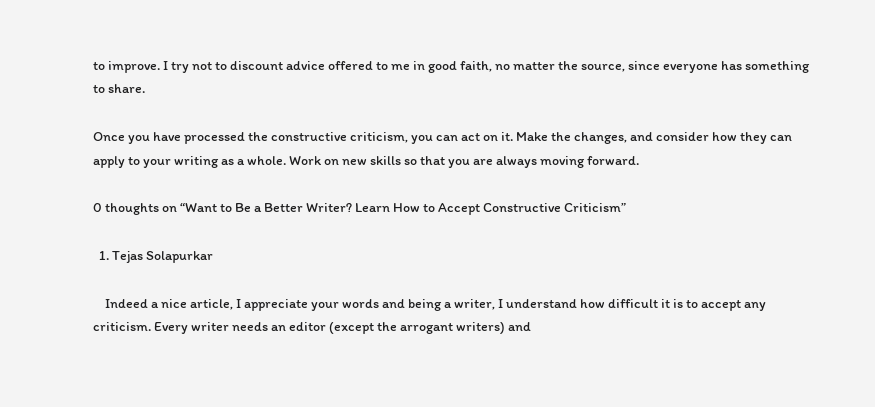to improve. I try not to discount advice offered to me in good faith, no matter the source, since everyone has something to share.

Once you have processed the constructive criticism, you can act on it. Make the changes, and consider how they can apply to your writing as a whole. Work on new skills so that you are always moving forward.

0 thoughts on “Want to Be a Better Writer? Learn How to Accept Constructive Criticism”

  1. Tejas Solapurkar

    Indeed a nice article, I appreciate your words and being a writer, I understand how difficult it is to accept any criticism. Every writer needs an editor (except the arrogant writers) and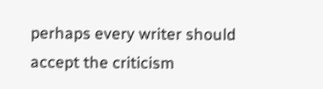perhaps every writer should accept the criticism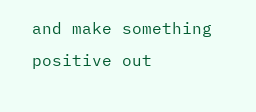and make something positive out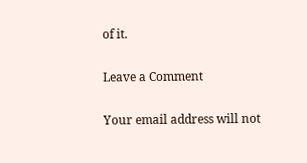of it.

Leave a Comment

Your email address will not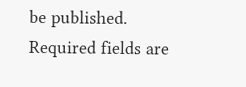be published. Required fields are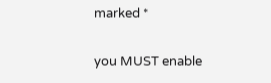marked *

you MUST enable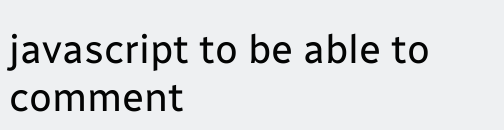javascript to be able to comment